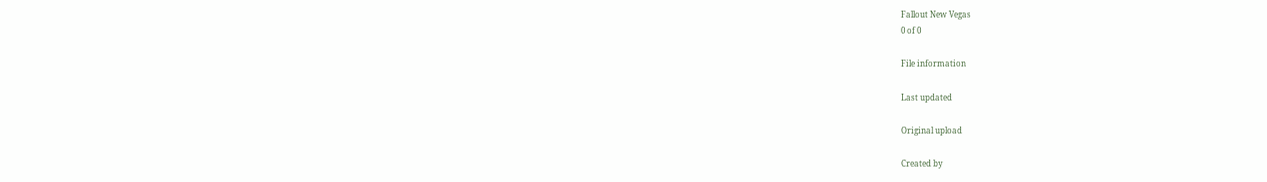Fallout New Vegas
0 of 0

File information

Last updated

Original upload

Created by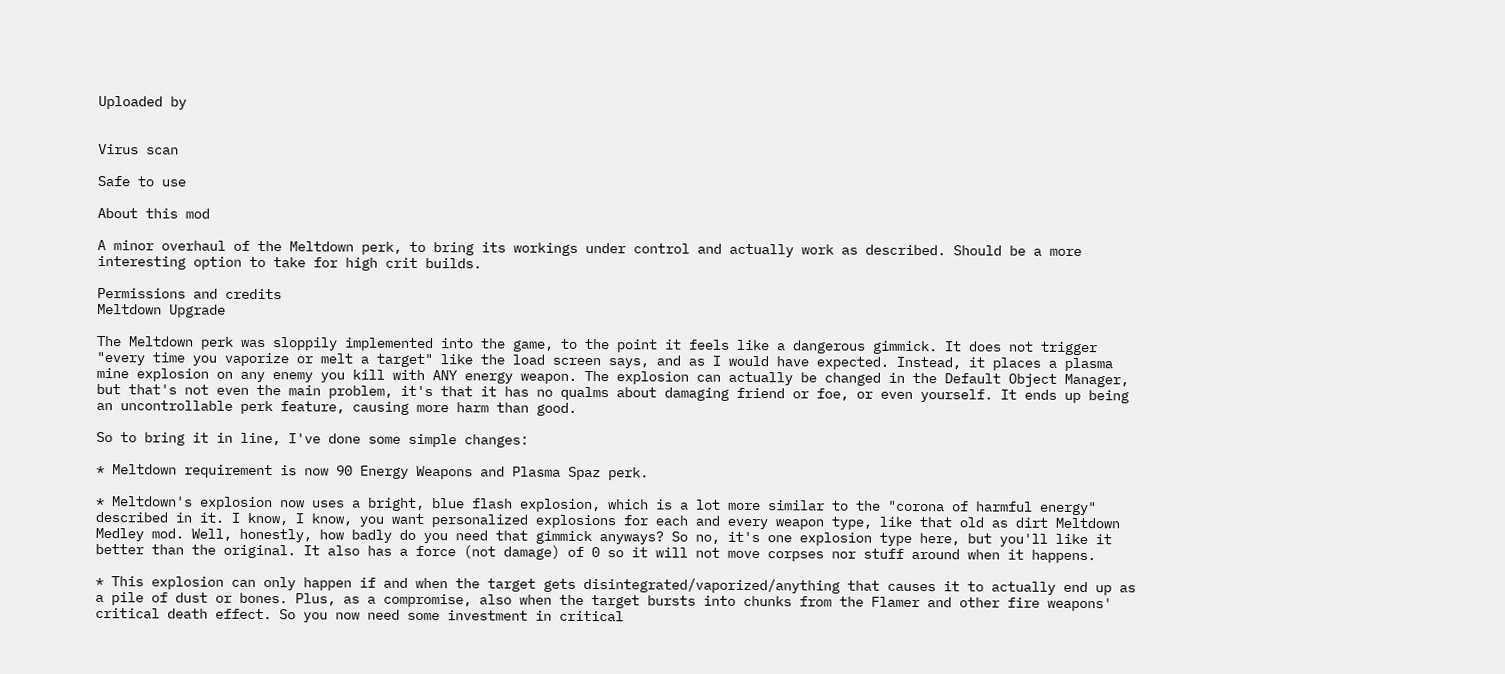Uploaded by


Virus scan

Safe to use

About this mod

A minor overhaul of the Meltdown perk, to bring its workings under control and actually work as described. Should be a more interesting option to take for high crit builds.

Permissions and credits
Meltdown Upgrade

The Meltdown perk was sloppily implemented into the game, to the point it feels like a dangerous gimmick. It does not trigger "every time you vaporize or melt a target" like the load screen says, and as I would have expected. Instead, it places a plasma mine explosion on any enemy you kill with ANY energy weapon. The explosion can actually be changed in the Default Object Manager, but that's not even the main problem, it's that it has no qualms about damaging friend or foe, or even yourself. It ends up being an uncontrollable perk feature, causing more harm than good.

So to bring it in line, I've done some simple changes:

* Meltdown requirement is now 90 Energy Weapons and Plasma Spaz perk.

* Meltdown's explosion now uses a bright, blue flash explosion, which is a lot more similar to the "corona of harmful energy" described in it. I know, I know, you want personalized explosions for each and every weapon type, like that old as dirt Meltdown Medley mod. Well, honestly, how badly do you need that gimmick anyways? So no, it's one explosion type here, but you'll like it better than the original. It also has a force (not damage) of 0 so it will not move corpses nor stuff around when it happens.

* This explosion can only happen if and when the target gets disintegrated/vaporized/anything that causes it to actually end up as a pile of dust or bones. Plus, as a compromise, also when the target bursts into chunks from the Flamer and other fire weapons' critical death effect. So you now need some investment in critical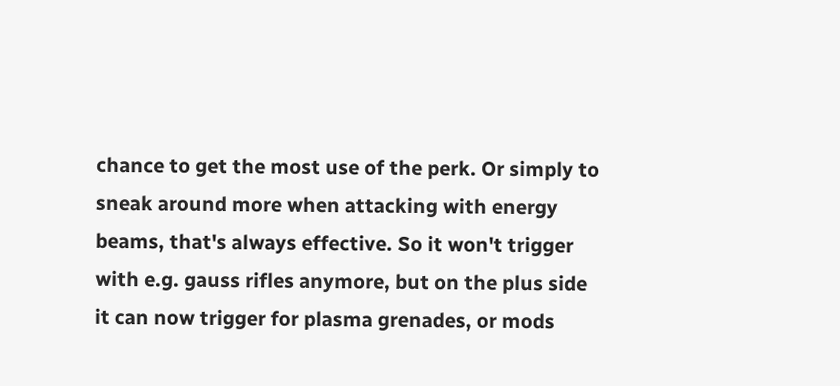chance to get the most use of the perk. Or simply to sneak around more when attacking with energy beams, that's always effective. So it won't trigger with e.g. gauss rifles anymore, but on the plus side it can now trigger for plasma grenades, or mods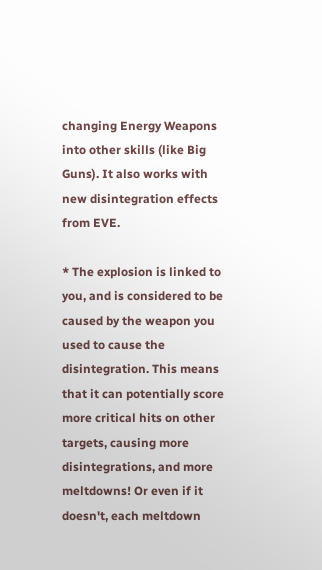changing Energy Weapons into other skills (like Big Guns). It also works with new disintegration effects from EVE.

* The explosion is linked to you, and is considered to be caused by the weapon you used to cause the disintegration. This means that it can potentially score more critical hits on other targets, causing more disintegrations, and more meltdowns! Or even if it doesn't, each meltdown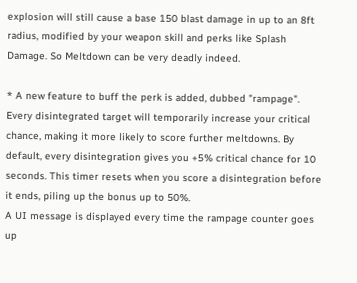explosion will still cause a base 150 blast damage in up to an 8ft radius, modified by your weapon skill and perks like Splash Damage. So Meltdown can be very deadly indeed.

* A new feature to buff the perk is added, dubbed "rampage". Every disintegrated target will temporarily increase your critical chance, making it more likely to score further meltdowns. By default, every disintegration gives you +5% critical chance for 10 seconds. This timer resets when you score a disintegration before it ends, piling up the bonus up to 50%.
A UI message is displayed every time the rampage counter goes up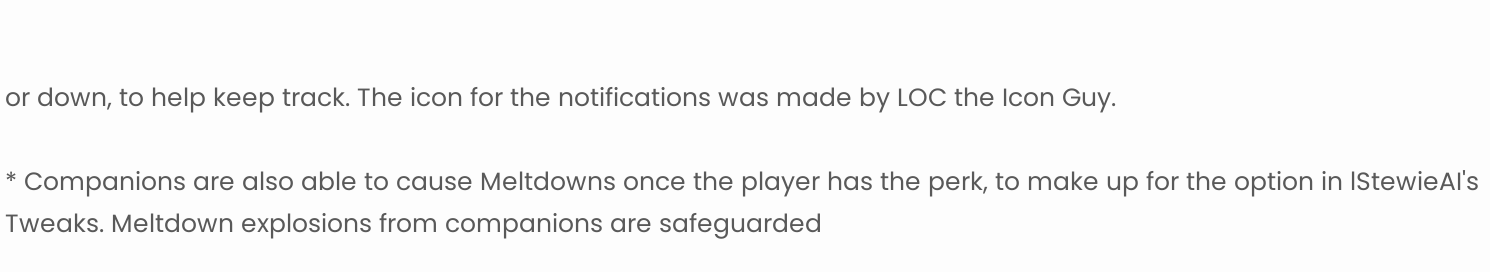or down, to help keep track. The icon for the notifications was made by LOC the Icon Guy.

* Companions are also able to cause Meltdowns once the player has the perk, to make up for the option in lStewieAI's Tweaks. Meltdown explosions from companions are safeguarded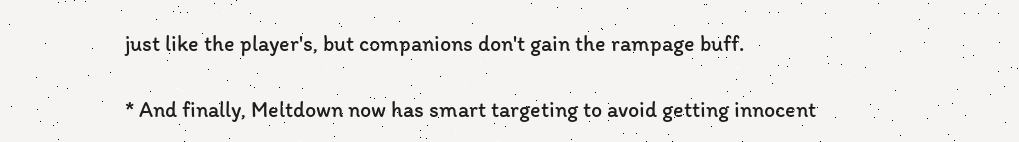just like the player's, but companions don't gain the rampage buff.

* And finally, Meltdown now has smart targeting to avoid getting innocent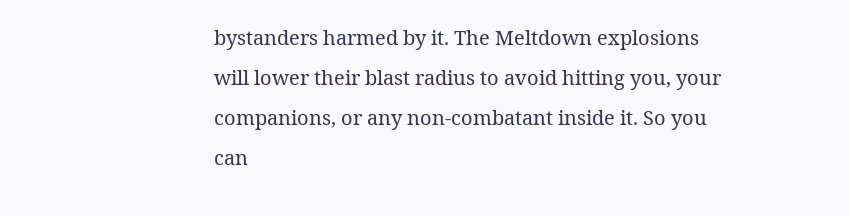bystanders harmed by it. The Meltdown explosions will lower their blast radius to avoid hitting you, your companions, or any non-combatant inside it. So you can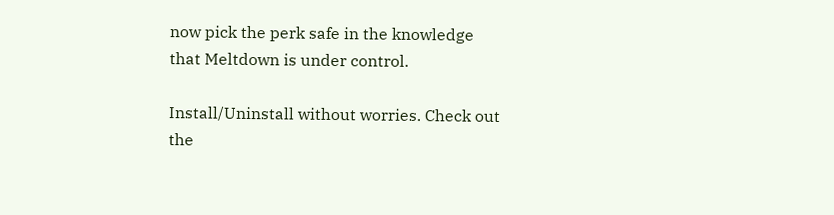now pick the perk safe in the knowledge that Meltdown is under control.

Install/Uninstall without worries. Check out the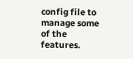config file to manage some of the features.